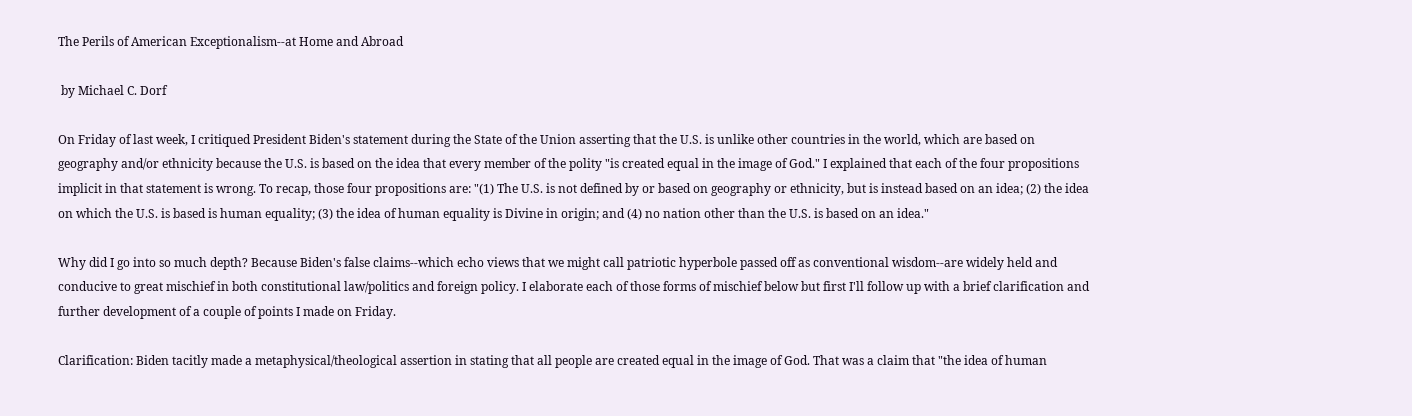The Perils of American Exceptionalism--at Home and Abroad

 by Michael C. Dorf

On Friday of last week, I critiqued President Biden's statement during the State of the Union asserting that the U.S. is unlike other countries in the world, which are based on geography and/or ethnicity because the U.S. is based on the idea that every member of the polity "is created equal in the image of God." I explained that each of the four propositions implicit in that statement is wrong. To recap, those four propositions are: "(1) The U.S. is not defined by or based on geography or ethnicity, but is instead based on an idea; (2) the idea on which the U.S. is based is human equality; (3) the idea of human equality is Divine in origin; and (4) no nation other than the U.S. is based on an idea."

Why did I go into so much depth? Because Biden's false claims--which echo views that we might call patriotic hyperbole passed off as conventional wisdom--are widely held and conducive to great mischief in both constitutional law/politics and foreign policy. I elaborate each of those forms of mischief below but first I'll follow up with a brief clarification and further development of a couple of points I made on Friday.

Clarification: Biden tacitly made a metaphysical/theological assertion in stating that all people are created equal in the image of God. That was a claim that "the idea of human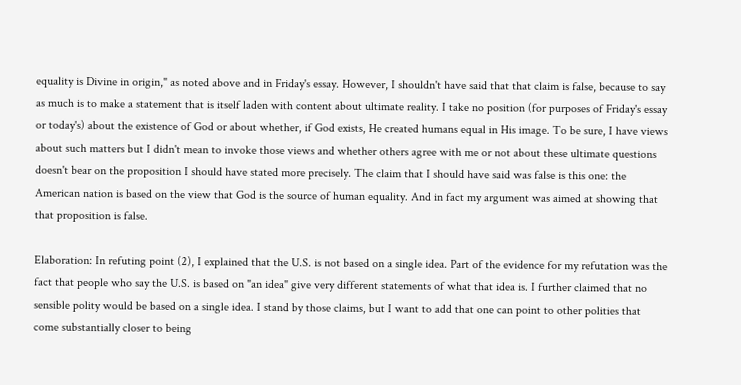equality is Divine in origin," as noted above and in Friday's essay. However, I shouldn't have said that that claim is false, because to say as much is to make a statement that is itself laden with content about ultimate reality. I take no position (for purposes of Friday's essay or today's) about the existence of God or about whether, if God exists, He created humans equal in His image. To be sure, I have views about such matters but I didn't mean to invoke those views and whether others agree with me or not about these ultimate questions doesn't bear on the proposition I should have stated more precisely. The claim that I should have said was false is this one: the American nation is based on the view that God is the source of human equality. And in fact my argument was aimed at showing that that proposition is false.

Elaboration: In refuting point (2), I explained that the U.S. is not based on a single idea. Part of the evidence for my refutation was the fact that people who say the U.S. is based on "an idea" give very different statements of what that idea is. I further claimed that no sensible polity would be based on a single idea. I stand by those claims, but I want to add that one can point to other polities that come substantially closer to being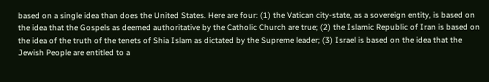based on a single idea than does the United States. Here are four: (1) the Vatican city-state, as a sovereign entity, is based on the idea that the Gospels as deemed authoritative by the Catholic Church are true; (2) the Islamic Republic of Iran is based on the idea of the truth of the tenets of Shia Islam as dictated by the Supreme leader; (3) Israel is based on the idea that the Jewish People are entitled to a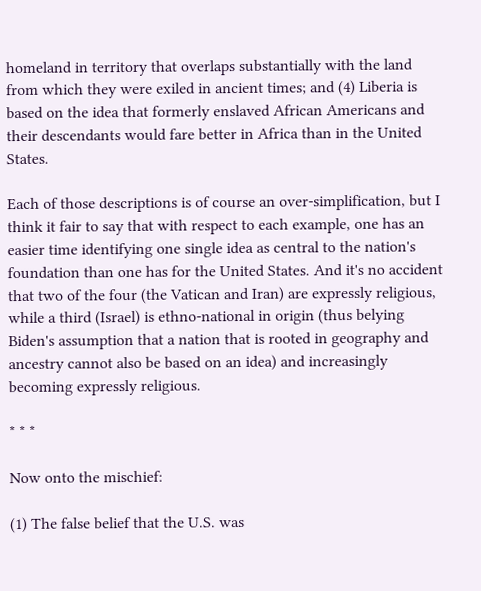homeland in territory that overlaps substantially with the land from which they were exiled in ancient times; and (4) Liberia is based on the idea that formerly enslaved African Americans and their descendants would fare better in Africa than in the United States.

Each of those descriptions is of course an over-simplification, but I think it fair to say that with respect to each example, one has an easier time identifying one single idea as central to the nation's foundation than one has for the United States. And it's no accident that two of the four (the Vatican and Iran) are expressly religious, while a third (Israel) is ethno-national in origin (thus belying Biden's assumption that a nation that is rooted in geography and ancestry cannot also be based on an idea) and increasingly becoming expressly religious.

* * *

Now onto the mischief:

(1) The false belief that the U.S. was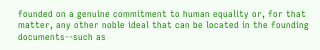founded on a genuine commitment to human equality or, for that matter, any other noble ideal that can be located in the founding documents--such as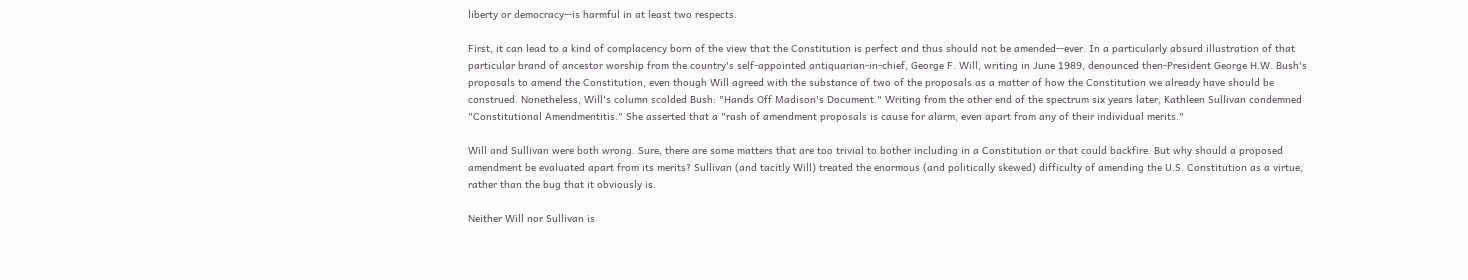liberty or democracy--is harmful in at least two respects.

First, it can lead to a kind of complacency born of the view that the Constitution is perfect and thus should not be amended--ever. In a particularly absurd illustration of that particular brand of ancestor worship from the country's self-appointed antiquarian-in-chief, George F. Will, writing in June 1989, denounced then-President George H.W. Bush's proposals to amend the Constitution, even though Will agreed with the substance of two of the proposals as a matter of how the Constitution we already have should be construed. Nonetheless, Will's column scolded Bush: "Hands Off Madison's Document." Writing from the other end of the spectrum six years later, Kathleen Sullivan condemned "Constitutional Amendmentitis." She asserted that a "rash of amendment proposals is cause for alarm, even apart from any of their individual merits."

Will and Sullivan were both wrong. Sure, there are some matters that are too trivial to bother including in a Constitution or that could backfire. But why should a proposed amendment be evaluated apart from its merits? Sullivan (and tacitly Will) treated the enormous (and politically skewed) difficulty of amending the U.S. Constitution as a virtue, rather than the bug that it obviously is.

Neither Will nor Sullivan is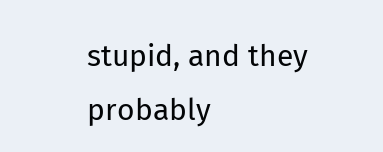stupid, and they probably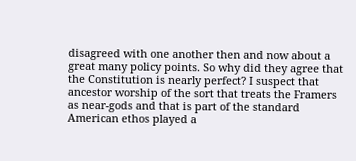disagreed with one another then and now about a great many policy points. So why did they agree that the Constitution is nearly perfect? I suspect that ancestor worship of the sort that treats the Framers as near-gods and that is part of the standard American ethos played a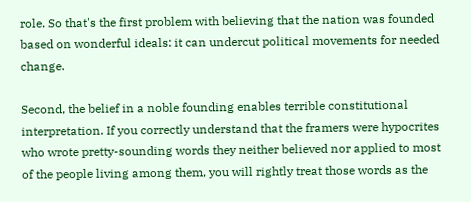role. So that's the first problem with believing that the nation was founded based on wonderful ideals: it can undercut political movements for needed change.

Second, the belief in a noble founding enables terrible constitutional interpretation. If you correctly understand that the framers were hypocrites who wrote pretty-sounding words they neither believed nor applied to most of the people living among them, you will rightly treat those words as the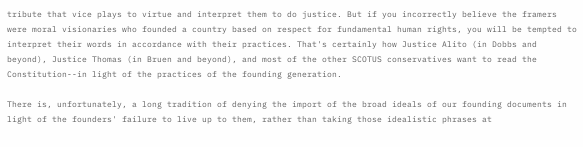tribute that vice plays to virtue and interpret them to do justice. But if you incorrectly believe the framers were moral visionaries who founded a country based on respect for fundamental human rights, you will be tempted to interpret their words in accordance with their practices. That's certainly how Justice Alito (in Dobbs and beyond), Justice Thomas (in Bruen and beyond), and most of the other SCOTUS conservatives want to read the Constitution--in light of the practices of the founding generation.

There is, unfortunately, a long tradition of denying the import of the broad ideals of our founding documents in light of the founders' failure to live up to them, rather than taking those idealistic phrases at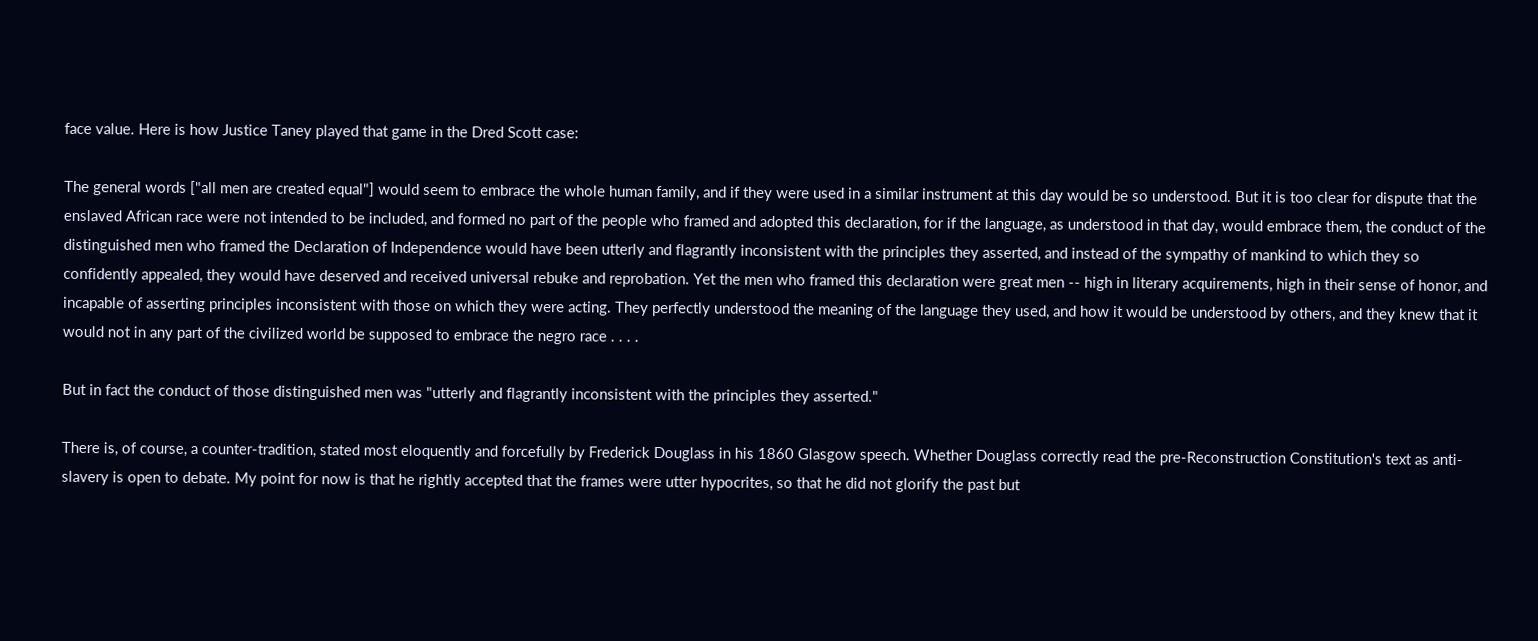face value. Here is how Justice Taney played that game in the Dred Scott case:

The general words ["all men are created equal"] would seem to embrace the whole human family, and if they were used in a similar instrument at this day would be so understood. But it is too clear for dispute that the enslaved African race were not intended to be included, and formed no part of the people who framed and adopted this declaration, for if the language, as understood in that day, would embrace them, the conduct of the distinguished men who framed the Declaration of Independence would have been utterly and flagrantly inconsistent with the principles they asserted, and instead of the sympathy of mankind to which they so confidently appealed, they would have deserved and received universal rebuke and reprobation. Yet the men who framed this declaration were great men -- high in literary acquirements, high in their sense of honor, and incapable of asserting principles inconsistent with those on which they were acting. They perfectly understood the meaning of the language they used, and how it would be understood by others, and they knew that it would not in any part of the civilized world be supposed to embrace the negro race . . . .

But in fact the conduct of those distinguished men was "utterly and flagrantly inconsistent with the principles they asserted."

There is, of course, a counter-tradition, stated most eloquently and forcefully by Frederick Douglass in his 1860 Glasgow speech. Whether Douglass correctly read the pre-Reconstruction Constitution's text as anti-slavery is open to debate. My point for now is that he rightly accepted that the frames were utter hypocrites, so that he did not glorify the past but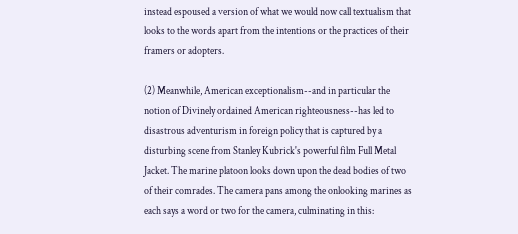instead espoused a version of what we would now call textualism that looks to the words apart from the intentions or the practices of their framers or adopters.

(2) Meanwhile, American exceptionalism--and in particular the notion of Divinely ordained American righteousness--has led to disastrous adventurism in foreign policy that is captured by a disturbing scene from Stanley Kubrick's powerful film Full Metal Jacket. The marine platoon looks down upon the dead bodies of two of their comrades. The camera pans among the onlooking marines as each says a word or two for the camera, culminating in this: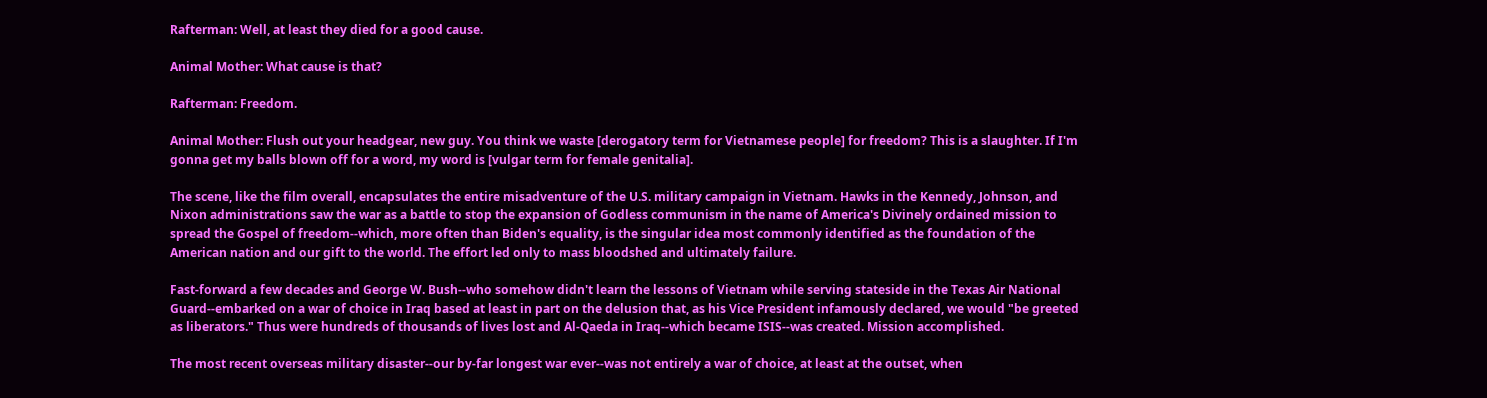Rafterman: Well, at least they died for a good cause.

Animal Mother: What cause is that?

Rafterman: Freedom.

Animal Mother: Flush out your headgear, new guy. You think we waste [derogatory term for Vietnamese people] for freedom? This is a slaughter. If I'm gonna get my balls blown off for a word, my word is [vulgar term for female genitalia].

The scene, like the film overall, encapsulates the entire misadventure of the U.S. military campaign in Vietnam. Hawks in the Kennedy, Johnson, and Nixon administrations saw the war as a battle to stop the expansion of Godless communism in the name of America's Divinely ordained mission to spread the Gospel of freedom--which, more often than Biden's equality, is the singular idea most commonly identified as the foundation of the American nation and our gift to the world. The effort led only to mass bloodshed and ultimately failure.

Fast-forward a few decades and George W. Bush--who somehow didn't learn the lessons of Vietnam while serving stateside in the Texas Air National Guard--embarked on a war of choice in Iraq based at least in part on the delusion that, as his Vice President infamously declared, we would "be greeted as liberators." Thus were hundreds of thousands of lives lost and Al-Qaeda in Iraq--which became ISIS--was created. Mission accomplished.

The most recent overseas military disaster--our by-far longest war ever--was not entirely a war of choice, at least at the outset, when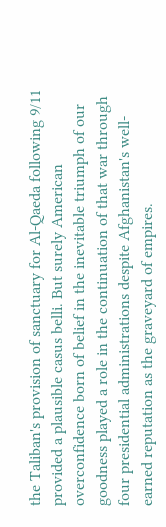the Taliban's provision of sanctuary for Al-Qaeda following 9/11 provided a plausible casus belli. But surely American overconfidence born of belief in the inevitable triumph of our goodness played a role in the continuation of that war through four presidential administrations despite Afghanistan's well-earned reputation as the graveyard of empires.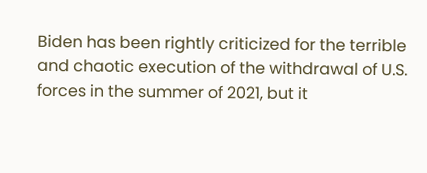Biden has been rightly criticized for the terrible and chaotic execution of the withdrawal of U.S. forces in the summer of 2021, but it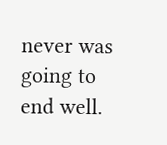never was going to end well.